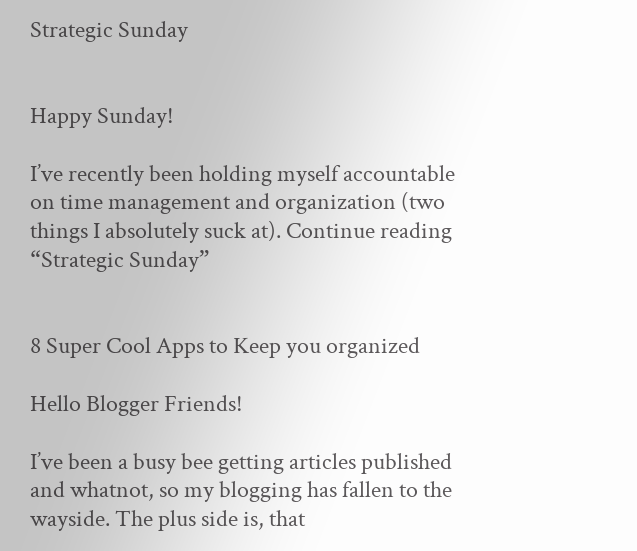Strategic Sunday


Happy Sunday!

I’ve recently been holding myself accountable on time management and organization (two things I absolutely suck at). Continue reading “Strategic Sunday”


8 Super Cool Apps to Keep you organized

Hello Blogger Friends!

I’ve been a busy bee getting articles published and whatnot, so my blogging has fallen to the wayside. The plus side is, that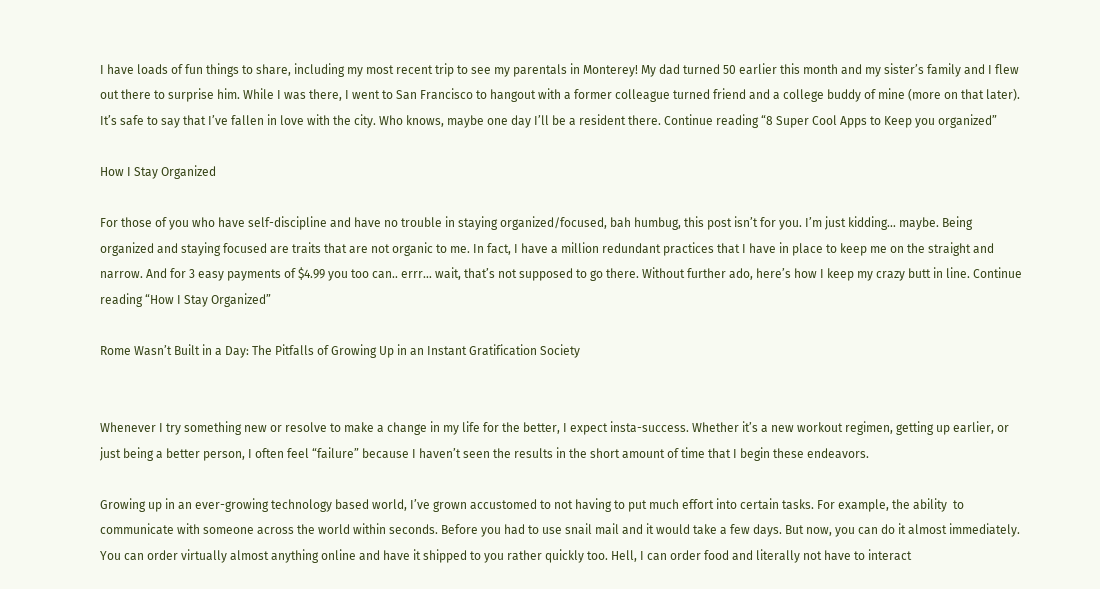I have loads of fun things to share, including my most recent trip to see my parentals in Monterey! My dad turned 50 earlier this month and my sister’s family and I flew out there to surprise him. While I was there, I went to San Francisco to hangout with a former colleague turned friend and a college buddy of mine (more on that later). It’s safe to say that I’ve fallen in love with the city. Who knows, maybe one day I’ll be a resident there. Continue reading “8 Super Cool Apps to Keep you organized”

How I Stay Organized

For those of you who have self-discipline and have no trouble in staying organized/focused, bah humbug, this post isn’t for you. I’m just kidding… maybe. Being organized and staying focused are traits that are not organic to me. In fact, I have a million redundant practices that I have in place to keep me on the straight and narrow. And for 3 easy payments of $4.99 you too can.. errr… wait, that’s not supposed to go there. Without further ado, here’s how I keep my crazy butt in line. Continue reading “How I Stay Organized”

Rome Wasn’t Built in a Day: The Pitfalls of Growing Up in an Instant Gratification Society


Whenever I try something new or resolve to make a change in my life for the better, I expect insta-success. Whether it’s a new workout regimen, getting up earlier, or just being a better person, I often feel “failure” because I haven’t seen the results in the short amount of time that I begin these endeavors.

Growing up in an ever-growing technology based world, I’ve grown accustomed to not having to put much effort into certain tasks. For example, the ability  to communicate with someone across the world within seconds. Before you had to use snail mail and it would take a few days. But now, you can do it almost immediately.  You can order virtually almost anything online and have it shipped to you rather quickly too. Hell, I can order food and literally not have to interact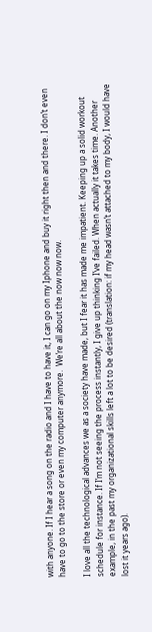with anyone. If I hear a song on the radio and I have to have it, I can go on my Iphone and buy it right then and there. I don’t even have to go to the store or even my computer anymore.  We’re all about the now now now.

I love all the technological advances we as a society have made, but I fear it has made me impatient. Keeping up a solid workout schedule for instance. If I’m not seeing the process instantly, I give up thinking I’ve failed. When actually it takes time. Another example, in the past my organizational skills left a lot to be desired (translation: if my head wasn’t attached to my body, I would have lost it years ago).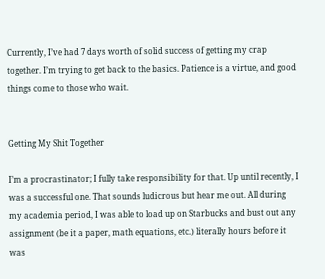Currently, I’ve had 7 days worth of solid success of getting my crap together. I’m trying to get back to the basics. Patience is a virtue, and good things come to those who wait.


Getting My Shit Together

I’m a procrastinator; I fully take responsibility for that. Up until recently, I was a successful one. That sounds ludicrous but hear me out. All during my academia period, I was able to load up on Starbucks and bust out any assignment (be it a paper, math equations, etc.) literally hours before it was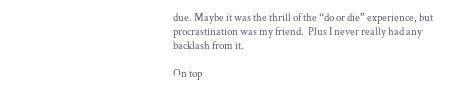due. Maybe it was the thrill of the “do or die” experience, but procrastination was my friend.  Plus I never really had any backlash from it.

On top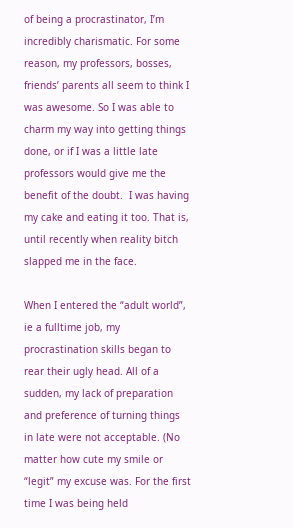of being a procrastinator, I’m incredibly charismatic. For some reason, my professors, bosses, friends’ parents all seem to think I was awesome. So I was able to charm my way into getting things done, or if I was a little late professors would give me the benefit of the doubt.  I was having my cake and eating it too. That is, until recently when reality bitch slapped me in the face.

When I entered the “adult world”, ie a fulltime job, my procrastination skills began to rear their ugly head. All of a sudden, my lack of preparation and preference of turning things in late were not acceptable. (No matter how cute my smile or “legit” my excuse was. For the first time I was being held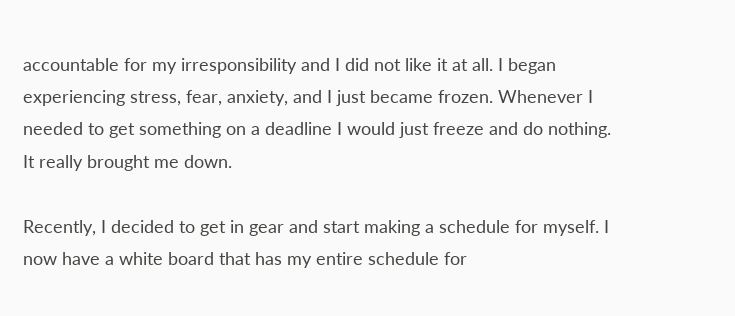accountable for my irresponsibility and I did not like it at all. I began experiencing stress, fear, anxiety, and I just became frozen. Whenever I needed to get something on a deadline I would just freeze and do nothing. It really brought me down.

Recently, I decided to get in gear and start making a schedule for myself. I now have a white board that has my entire schedule for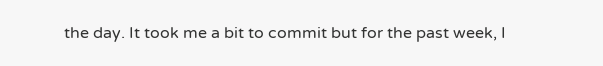the day. It took me a bit to commit but for the past week, I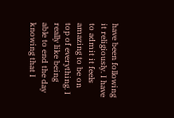have been following it religiously. I have to admit it feels amazing to be on top of everything. I really like being able to end the day knowing that I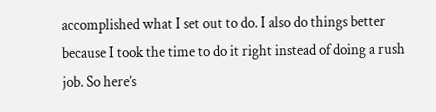accomplished what I set out to do. I also do things better because I took the time to do it right instead of doing a rush job. So here’s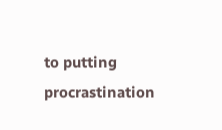to putting procrastination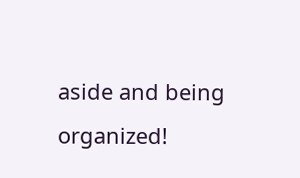aside and being organized!